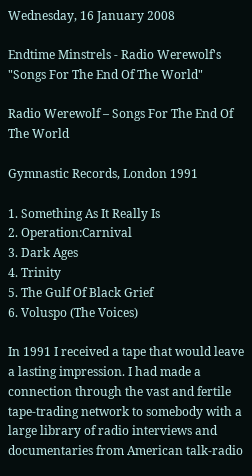Wednesday, 16 January 2008

Endtime Minstrels - Radio Werewolf's "Songs For The End Of The World"

Radio Werewolf – Songs For The End Of The World

Gymnastic Records, London 1991

1. Something As It Really Is
2. Operation:Carnival
3. Dark Ages
4. Trinity
5. The Gulf Of Black Grief
6. Voluspo (The Voices)

In 1991 I received a tape that would leave a lasting impression. I had made a connection through the vast and fertile tape-trading network to somebody with a large library of radio interviews and documentaries from American talk-radio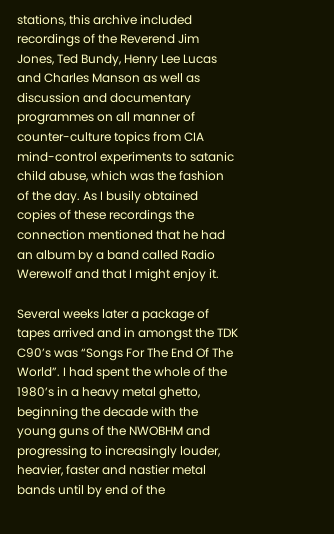stations, this archive included recordings of the Reverend Jim Jones, Ted Bundy, Henry Lee Lucas and Charles Manson as well as discussion and documentary programmes on all manner of counter-culture topics from CIA mind-control experiments to satanic child abuse, which was the fashion of the day. As I busily obtained copies of these recordings the connection mentioned that he had an album by a band called Radio Werewolf and that I might enjoy it.

Several weeks later a package of tapes arrived and in amongst the TDK C90’s was “Songs For The End Of The World”. I had spent the whole of the 1980’s in a heavy metal ghetto, beginning the decade with the young guns of the NWOBHM and progressing to increasingly louder, heavier, faster and nastier metal bands until by end of the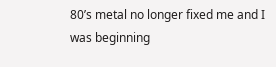80’s metal no longer fixed me and I was beginning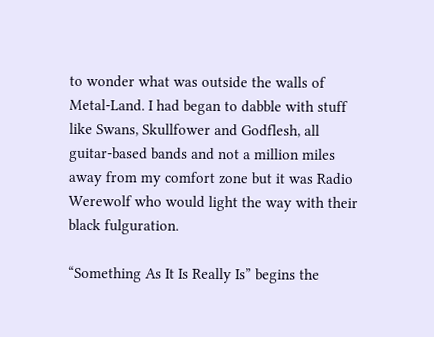to wonder what was outside the walls of Metal-Land. I had began to dabble with stuff like Swans, Skullfower and Godflesh, all guitar-based bands and not a million miles away from my comfort zone but it was Radio Werewolf who would light the way with their black fulguration.

“Something As It Is Really Is” begins the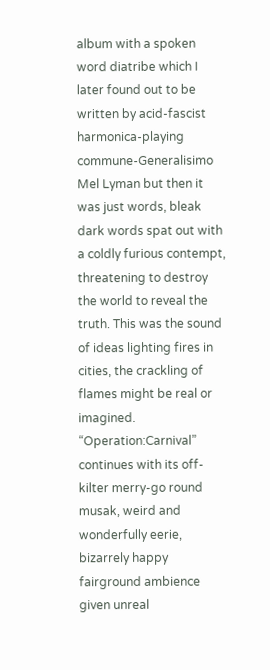album with a spoken word diatribe which I later found out to be written by acid-fascist harmonica-playing commune-Generalisimo Mel Lyman but then it was just words, bleak dark words spat out with a coldly furious contempt, threatening to destroy the world to reveal the truth. This was the sound of ideas lighting fires in cities, the crackling of flames might be real or imagined. “Operation:Carnival” continues with its off-kilter merry-go round musak, weird and wonderfully eerie, bizarrely happy fairground ambience given unreal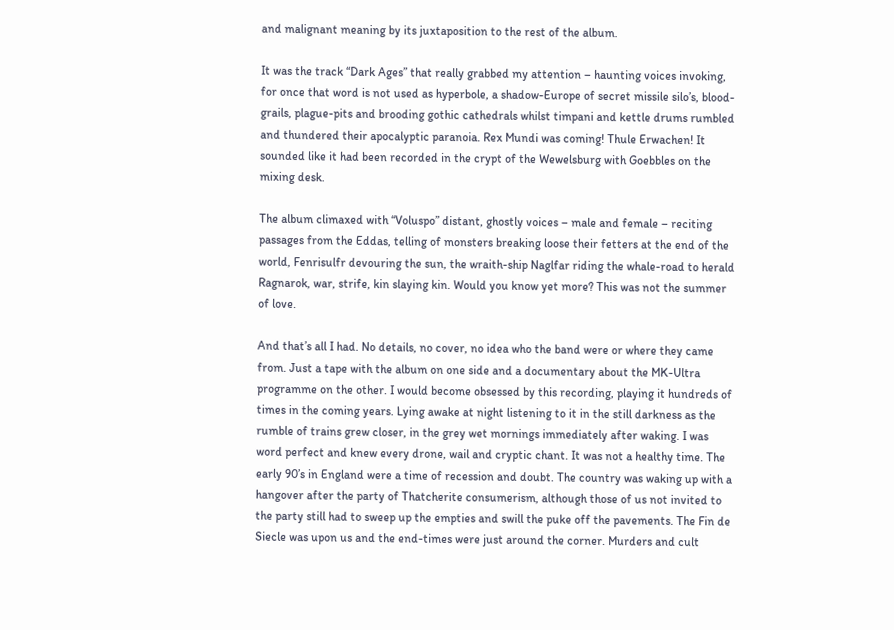and malignant meaning by its juxtaposition to the rest of the album.

It was the track “Dark Ages” that really grabbed my attention – haunting voices invoking, for once that word is not used as hyperbole, a shadow-Europe of secret missile silo’s, blood-grails, plague-pits and brooding gothic cathedrals whilst timpani and kettle drums rumbled and thundered their apocalyptic paranoia. Rex Mundi was coming! Thule Erwachen! It sounded like it had been recorded in the crypt of the Wewelsburg with Goebbles on the mixing desk.

The album climaxed with “Voluspo” distant, ghostly voices – male and female – reciting passages from the Eddas, telling of monsters breaking loose their fetters at the end of the world, Fenrisulfr devouring the sun, the wraith-ship Naglfar riding the whale-road to herald Ragnarok, war, strife, kin slaying kin. Would you know yet more? This was not the summer of love.

And that’s all I had. No details, no cover, no idea who the band were or where they came from. Just a tape with the album on one side and a documentary about the MK-Ultra programme on the other. I would become obsessed by this recording, playing it hundreds of times in the coming years. Lying awake at night listening to it in the still darkness as the rumble of trains grew closer, in the grey wet mornings immediately after waking. I was word perfect and knew every drone, wail and cryptic chant. It was not a healthy time. The early 90’s in England were a time of recession and doubt. The country was waking up with a hangover after the party of Thatcherite consumerism, although those of us not invited to the party still had to sweep up the empties and swill the puke off the pavements. The Fin de Siecle was upon us and the end-times were just around the corner. Murders and cult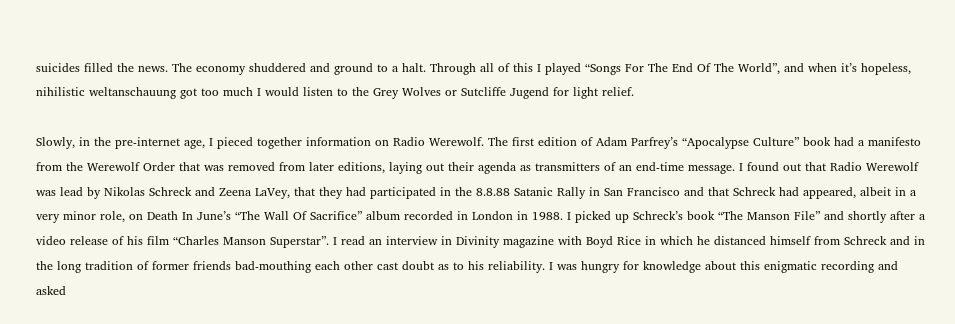suicides filled the news. The economy shuddered and ground to a halt. Through all of this I played “Songs For The End Of The World”, and when it’s hopeless, nihilistic weltanschauung got too much I would listen to the Grey Wolves or Sutcliffe Jugend for light relief.

Slowly, in the pre-internet age, I pieced together information on Radio Werewolf. The first edition of Adam Parfrey’s “Apocalypse Culture” book had a manifesto from the Werewolf Order that was removed from later editions, laying out their agenda as transmitters of an end-time message. I found out that Radio Werewolf was lead by Nikolas Schreck and Zeena LaVey, that they had participated in the 8.8.88 Satanic Rally in San Francisco and that Schreck had appeared, albeit in a very minor role, on Death In June’s “The Wall Of Sacrifice” album recorded in London in 1988. I picked up Schreck’s book “The Manson File” and shortly after a video release of his film “Charles Manson Superstar”. I read an interview in Divinity magazine with Boyd Rice in which he distanced himself from Schreck and in the long tradition of former friends bad-mouthing each other cast doubt as to his reliability. I was hungry for knowledge about this enigmatic recording and asked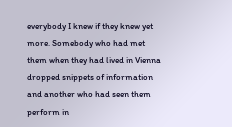everybody I knew if they knew yet more. Somebody who had met them when they had lived in Vienna dropped snippets of information and another who had seen them perform in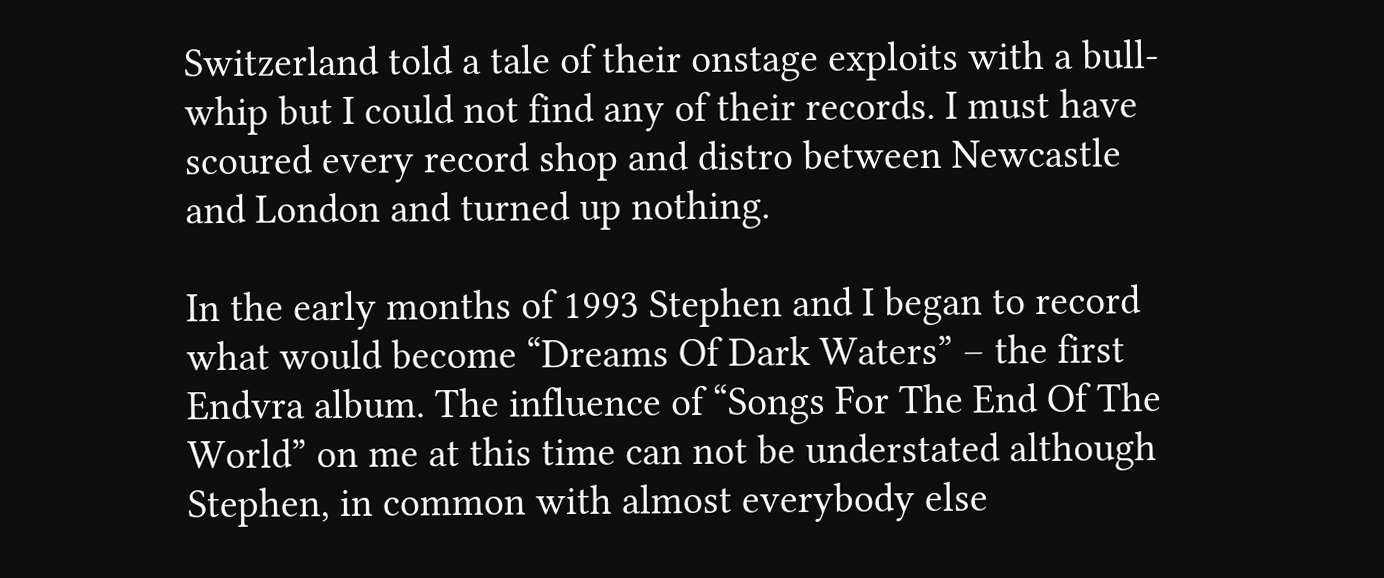Switzerland told a tale of their onstage exploits with a bull-whip but I could not find any of their records. I must have scoured every record shop and distro between Newcastle and London and turned up nothing.

In the early months of 1993 Stephen and I began to record what would become “Dreams Of Dark Waters” – the first Endvra album. The influence of “Songs For The End Of The World” on me at this time can not be understated although Stephen, in common with almost everybody else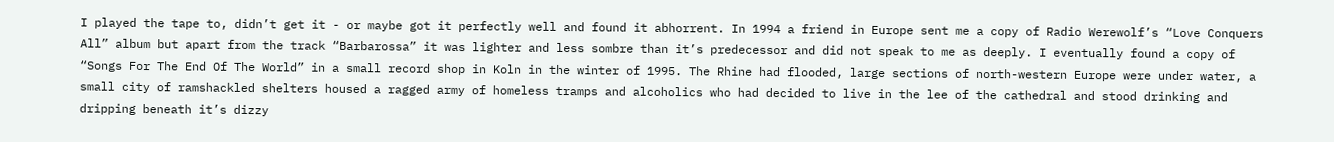I played the tape to, didn’t get it - or maybe got it perfectly well and found it abhorrent. In 1994 a friend in Europe sent me a copy of Radio Werewolf’s “Love Conquers All” album but apart from the track “Barbarossa” it was lighter and less sombre than it’s predecessor and did not speak to me as deeply. I eventually found a copy of “Songs For The End Of The World” in a small record shop in Koln in the winter of 1995. The Rhine had flooded, large sections of north-western Europe were under water, a small city of ramshackled shelters housed a ragged army of homeless tramps and alcoholics who had decided to live in the lee of the cathedral and stood drinking and dripping beneath it’s dizzy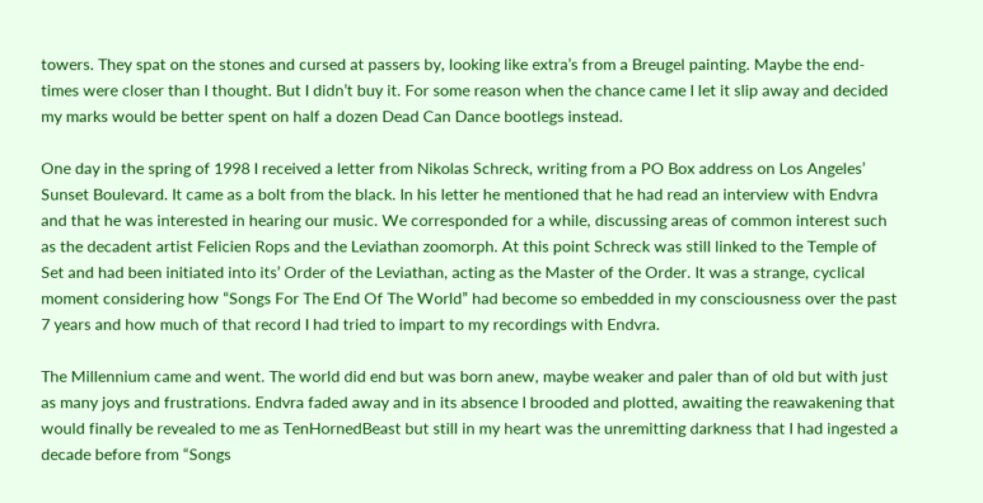towers. They spat on the stones and cursed at passers by, looking like extra’s from a Breugel painting. Maybe the end-times were closer than I thought. But I didn’t buy it. For some reason when the chance came I let it slip away and decided my marks would be better spent on half a dozen Dead Can Dance bootlegs instead.

One day in the spring of 1998 I received a letter from Nikolas Schreck, writing from a PO Box address on Los Angeles’ Sunset Boulevard. It came as a bolt from the black. In his letter he mentioned that he had read an interview with Endvra and that he was interested in hearing our music. We corresponded for a while, discussing areas of common interest such as the decadent artist Felicien Rops and the Leviathan zoomorph. At this point Schreck was still linked to the Temple of Set and had been initiated into its’ Order of the Leviathan, acting as the Master of the Order. It was a strange, cyclical moment considering how “Songs For The End Of The World” had become so embedded in my consciousness over the past 7 years and how much of that record I had tried to impart to my recordings with Endvra.

The Millennium came and went. The world did end but was born anew, maybe weaker and paler than of old but with just as many joys and frustrations. Endvra faded away and in its absence I brooded and plotted, awaiting the reawakening that would finally be revealed to me as TenHornedBeast but still in my heart was the unremitting darkness that I had ingested a decade before from “Songs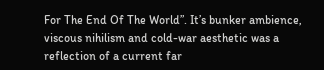For The End Of The World”. It’s bunker ambience, viscous nihilism and cold-war aesthetic was a reflection of a current far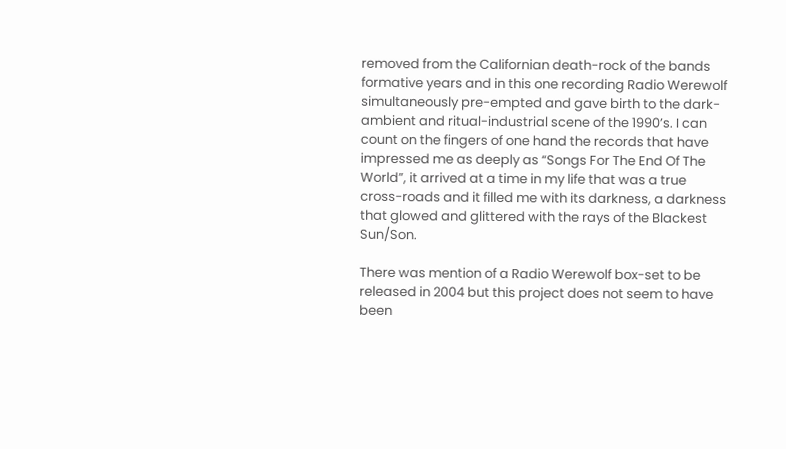removed from the Californian death-rock of the bands formative years and in this one recording Radio Werewolf simultaneously pre-empted and gave birth to the dark-ambient and ritual-industrial scene of the 1990’s. I can count on the fingers of one hand the records that have impressed me as deeply as “Songs For The End Of The World”, it arrived at a time in my life that was a true cross-roads and it filled me with its darkness, a darkness that glowed and glittered with the rays of the Blackest Sun/Son.

There was mention of a Radio Werewolf box-set to be released in 2004 but this project does not seem to have been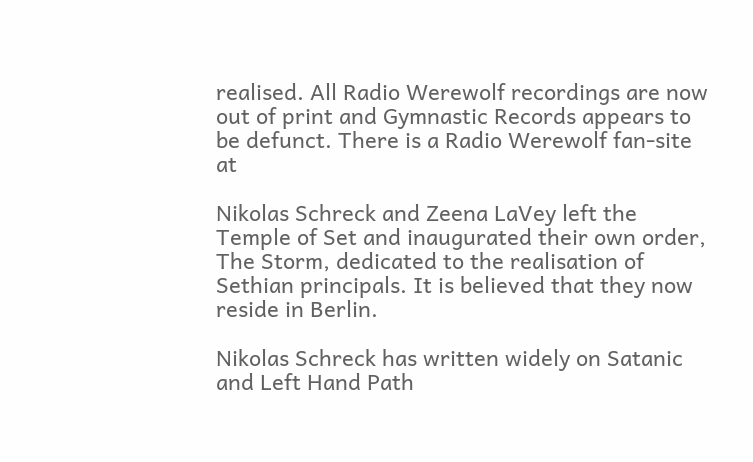realised. All Radio Werewolf recordings are now out of print and Gymnastic Records appears to be defunct. There is a Radio Werewolf fan-site at

Nikolas Schreck and Zeena LaVey left the Temple of Set and inaugurated their own order, The Storm, dedicated to the realisation of Sethian principals. It is believed that they now reside in Berlin.

Nikolas Schreck has written widely on Satanic and Left Hand Path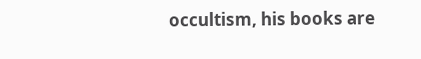occultism, his books are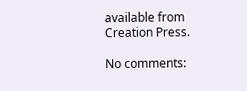available from Creation Press.

No comments: